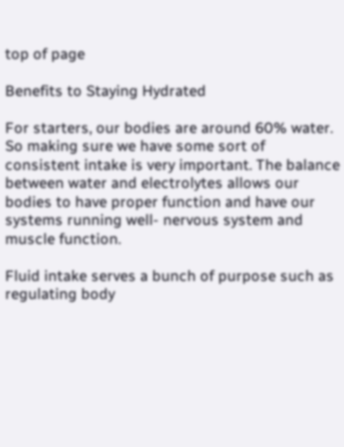top of page

Benefits to Staying Hydrated

For starters, our bodies are around 60% water. So making sure we have some sort of consistent intake is very important. The balance between water and electrolytes allows our bodies to have proper function and have our systems running well- nervous system and muscle function.

Fluid intake serves a bunch of purpose such as regulating body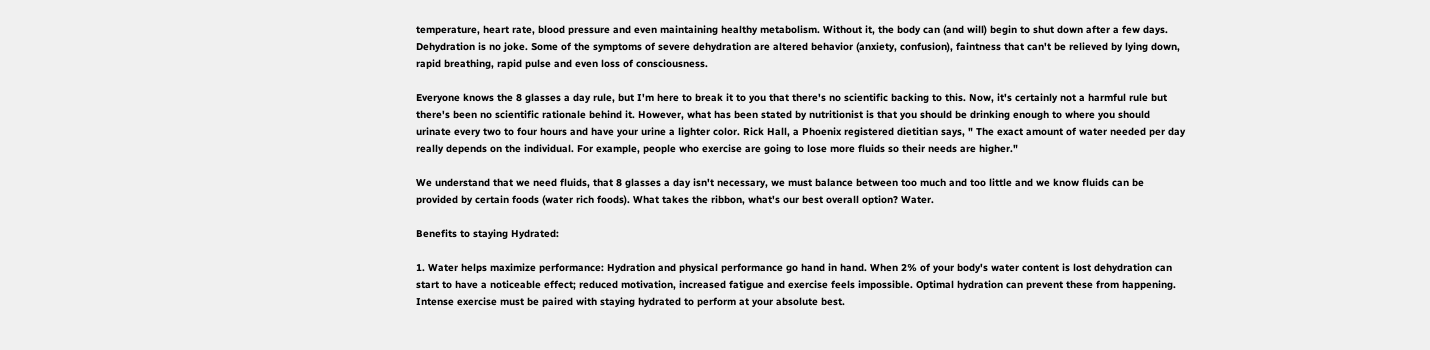temperature, heart rate, blood pressure and even maintaining healthy metabolism. Without it, the body can (and will) begin to shut down after a few days. Dehydration is no joke. Some of the symptoms of severe dehydration are altered behavior (anxiety, confusion), faintness that can't be relieved by lying down, rapid breathing, rapid pulse and even loss of consciousness.

Everyone knows the 8 glasses a day rule, but I'm here to break it to you that there's no scientific backing to this. Now, it's certainly not a harmful rule but there's been no scientific rationale behind it. However, what has been stated by nutritionist is that you should be drinking enough to where you should urinate every two to four hours and have your urine a lighter color. Rick Hall, a Phoenix registered dietitian says, " The exact amount of water needed per day really depends on the individual. For example, people who exercise are going to lose more fluids so their needs are higher."

We understand that we need fluids, that 8 glasses a day isn't necessary, we must balance between too much and too little and we know fluids can be provided by certain foods (water rich foods). What takes the ribbon, what's our best overall option? Water.

Benefits to staying Hydrated:

1. Water helps maximize performance: Hydration and physical performance go hand in hand. When 2% of your body's water content is lost dehydration can start to have a noticeable effect; reduced motivation, increased fatigue and exercise feels impossible. Optimal hydration can prevent these from happening. Intense exercise must be paired with staying hydrated to perform at your absolute best.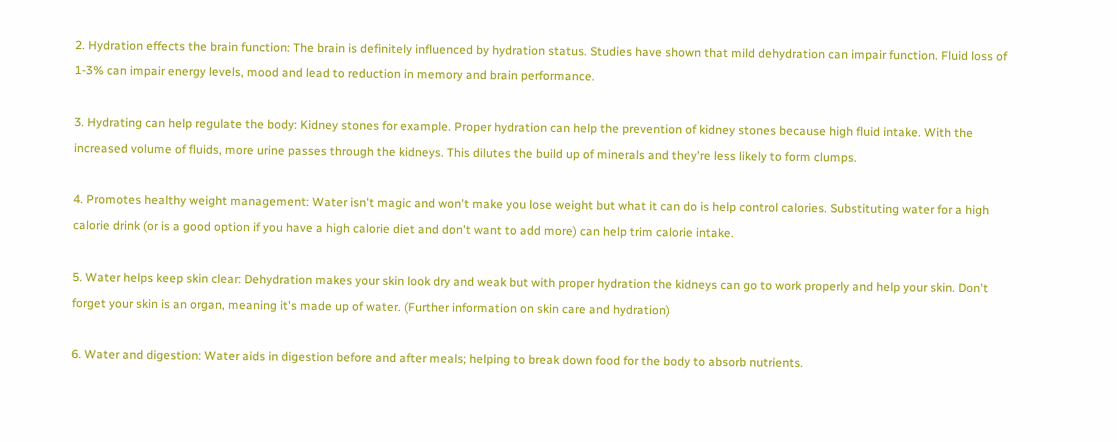2. Hydration effects the brain function: The brain is definitely influenced by hydration status. Studies have shown that mild dehydration can impair function. Fluid loss of 1-3% can impair energy levels, mood and lead to reduction in memory and brain performance.

3. Hydrating can help regulate the body: Kidney stones for example. Proper hydration can help the prevention of kidney stones because high fluid intake. With the increased volume of fluids, more urine passes through the kidneys. This dilutes the build up of minerals and they're less likely to form clumps.

4. Promotes healthy weight management: Water isn't magic and won't make you lose weight but what it can do is help control calories. Substituting water for a high calorie drink (or is a good option if you have a high calorie diet and don't want to add more) can help trim calorie intake.

5. Water helps keep skin clear: Dehydration makes your skin look dry and weak but with proper hydration the kidneys can go to work properly and help your skin. Don't forget your skin is an organ, meaning it's made up of water. (Further information on skin care and hydration)

6. Water and digestion: Water aids in digestion before and after meals; helping to break down food for the body to absorb nutrients.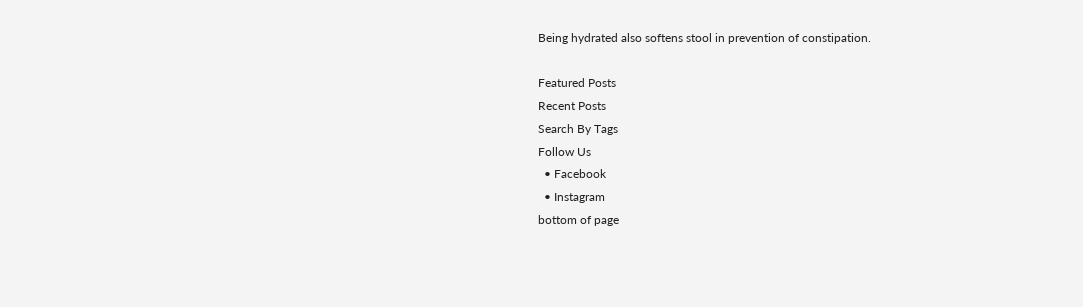Being hydrated also softens stool in prevention of constipation.

Featured Posts
Recent Posts
Search By Tags
Follow Us
  • Facebook
  • Instagram
bottom of page